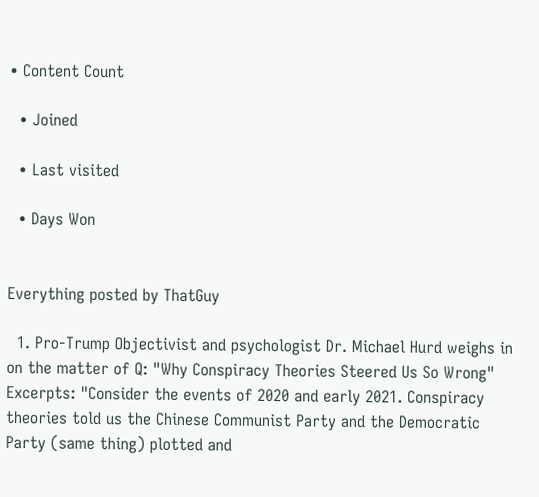• Content Count

  • Joined

  • Last visited

  • Days Won


Everything posted by ThatGuy

  1. Pro-Trump Objectivist and psychologist Dr. Michael Hurd weighs in on the matter of Q: "Why Conspiracy Theories Steered Us So Wrong" Excerpts: "Consider the events of 2020 and early 2021. Conspiracy theories told us the Chinese Communist Party and the Democratic Party (same thing) plotted and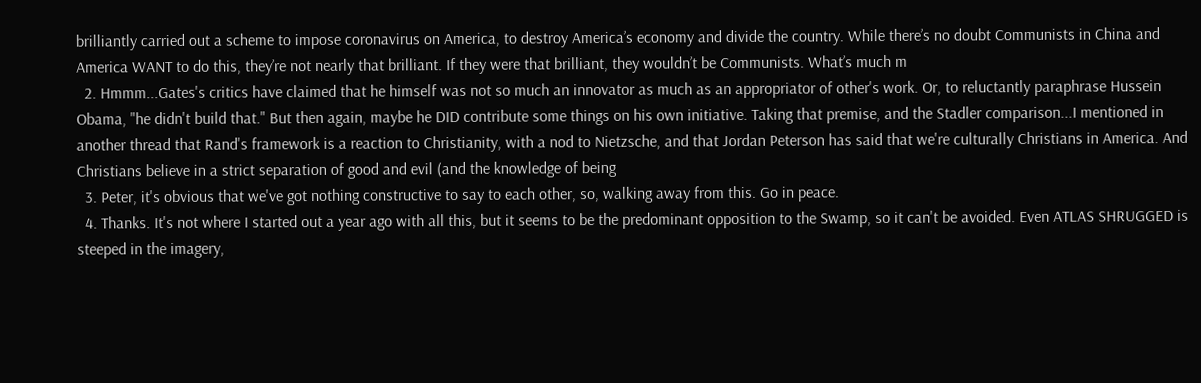brilliantly carried out a scheme to impose coronavirus on America, to destroy America’s economy and divide the country. While there’s no doubt Communists in China and America WANT to do this, they’re not nearly that brilliant. If they were that brilliant, they wouldn’t be Communists. What’s much m
  2. Hmmm...Gates's critics have claimed that he himself was not so much an innovator as much as an appropriator of other's work. Or, to reluctantly paraphrase Hussein Obama, "he didn't build that." But then again, maybe he DID contribute some things on his own initiative. Taking that premise, and the Stadler comparison...I mentioned in another thread that Rand's framework is a reaction to Christianity, with a nod to Nietzsche, and that Jordan Peterson has said that we're culturally Christians in America. And Christians believe in a strict separation of good and evil (and the knowledge of being
  3. Peter, it's obvious that we've got nothing constructive to say to each other, so, walking away from this. Go in peace.
  4. Thanks. It's not where I started out a year ago with all this, but it seems to be the predominant opposition to the Swamp, so it can't be avoided. Even ATLAS SHRUGGED is steeped in the imagery,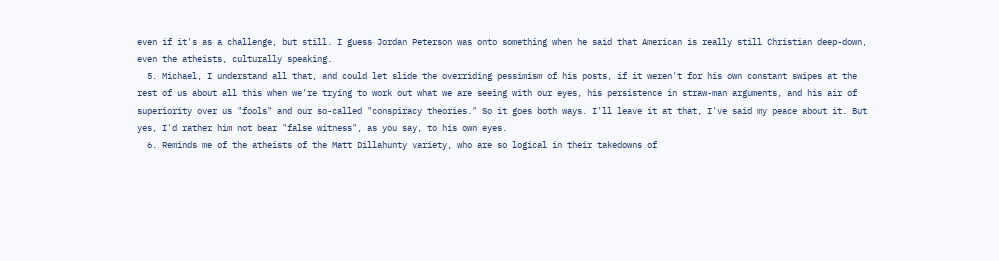even if it's as a challenge, but still. I guess Jordan Peterson was onto something when he said that American is really still Christian deep-down, even the atheists, culturally speaking.
  5. Michael, I understand all that, and could let slide the overriding pessimism of his posts, if it weren't for his own constant swipes at the rest of us about all this when we're trying to work out what we are seeing with our eyes, his persistence in straw-man arguments, and his air of superiority over us "fools" and our so-called "conspiracy theories." So it goes both ways. I'll leave it at that, I've said my peace about it. But yes, I'd rather him not bear "false witness", as you say, to his own eyes.
  6. Reminds me of the atheists of the Matt Dillahunty variety, who are so logical in their takedowns of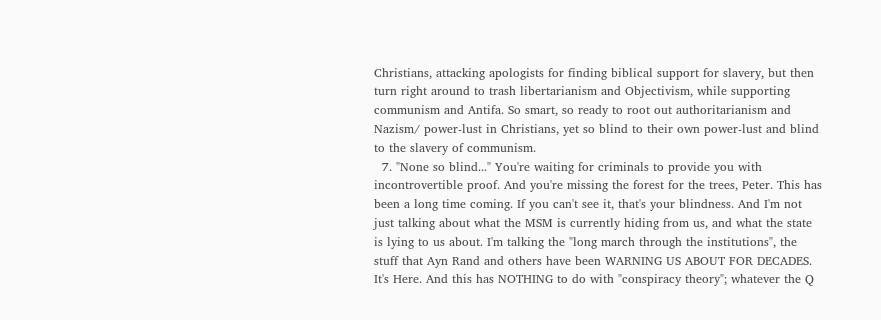Christians, attacking apologists for finding biblical support for slavery, but then turn right around to trash libertarianism and Objectivism, while supporting communism and Antifa. So smart, so ready to root out authoritarianism and Nazism/ power-lust in Christians, yet so blind to their own power-lust and blind to the slavery of communism.
  7. "None so blind..." You're waiting for criminals to provide you with incontrovertible proof. And you're missing the forest for the trees, Peter. This has been a long time coming. If you can't see it, that's your blindness. And I'm not just talking about what the MSM is currently hiding from us, and what the state is lying to us about. I'm talking the "long march through the institutions", the stuff that Ayn Rand and others have been WARNING US ABOUT FOR DECADES. It's Here. And this has NOTHING to do with "conspiracy theory"; whatever the Q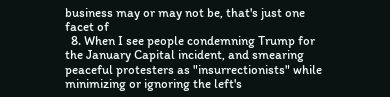business may or may not be, that's just one facet of
  8. When I see people condemning Trump for the January Capital incident, and smearing peaceful protesters as "insurrectionists" while minimizing or ignoring the left's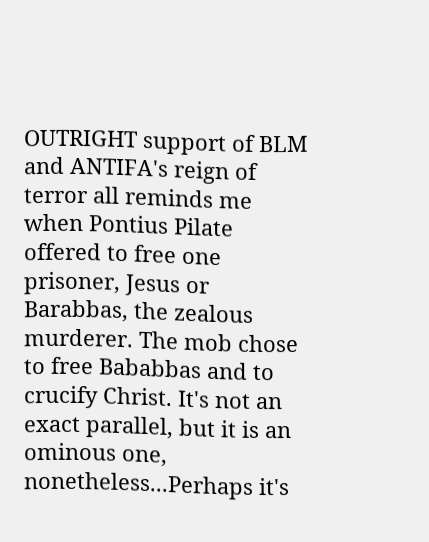OUTRIGHT support of BLM and ANTIFA's reign of terror all reminds me when Pontius Pilate offered to free one prisoner, Jesus or Barabbas, the zealous murderer. The mob chose to free Bababbas and to crucify Christ. It's not an exact parallel, but it is an ominous one, nonetheless...Perhaps it's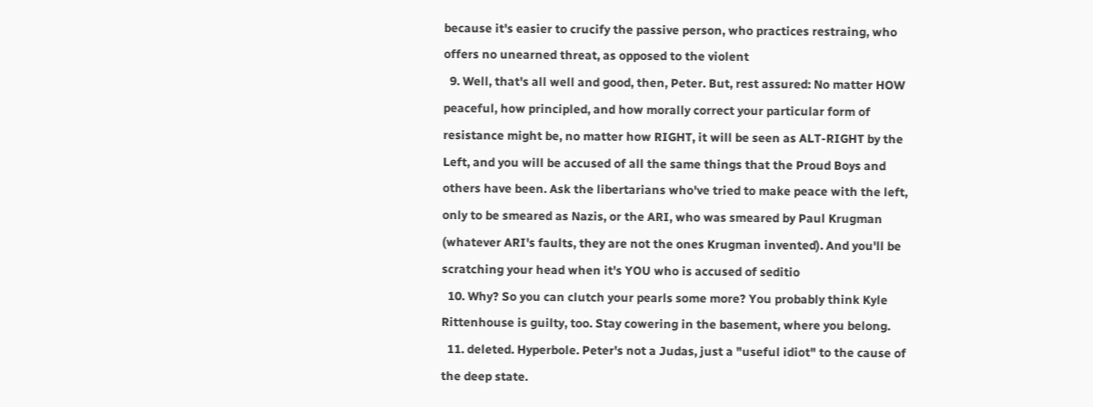because it's easier to crucify the passive person, who practices restraing, who offers no unearned threat, as opposed to the violent
  9. Well, that's all well and good, then, Peter. But, rest assured: No matter HOW peaceful, how principled, and how morally correct your particular form of resistance might be, no matter how RIGHT, it will be seen as ALT-RIGHT by the Left, and you will be accused of all the same things that the Proud Boys and others have been. Ask the libertarians who've tried to make peace with the left, only to be smeared as Nazis, or the ARI, who was smeared by Paul Krugman (whatever ARI's faults, they are not the ones Krugman invented). And you'll be scratching your head when it's YOU who is accused of seditio
  10. Why? So you can clutch your pearls some more? You probably think Kyle Rittenhouse is guilty, too. Stay cowering in the basement, where you belong.
  11. deleted. Hyperbole. Peter's not a Judas, just a "useful idiot" to the cause of the deep state.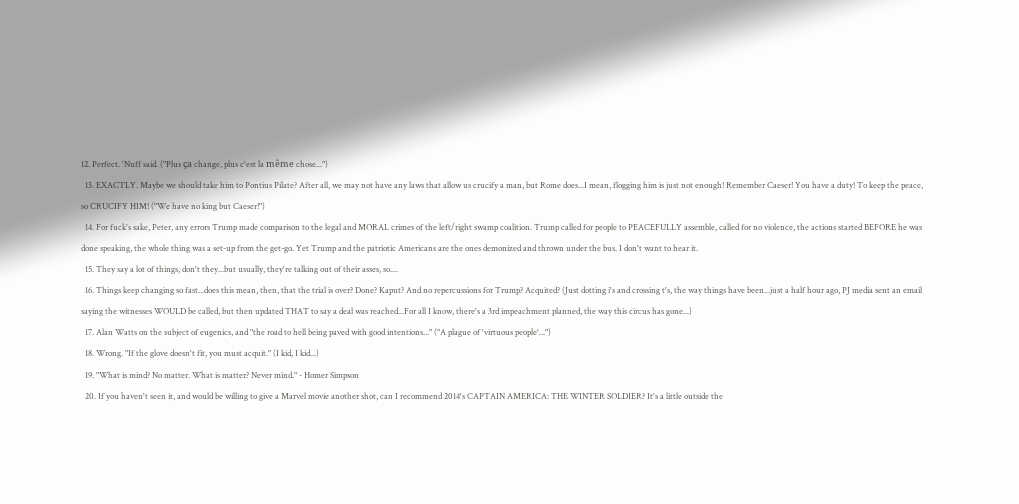12. Perfect. 'Nuff said. ("Plus ça change, plus c'est la même chose...")
  13. EXACTLY. Maybe we should take him to Pontius Pilate? After all, we may not have any laws that allow us crucify a man, but Rome does...I mean, flogging him is just not enough! Remember Caeser! You have a duty! To keep the peace, so CRUCIFY HIM! ("We have no king but Caeser!")
  14. For fuck's sake, Peter, any errors Trump made comparison to the legal and MORAL crimes of the left/right swamp coalition. Trump called for people to PEACEFULLY assemble, called for no violence, the actions started BEFORE he was done speaking, the whole thing was a set-up from the get-go. Yet Trump and the patriotic Americans are the ones demonized and thrown under the bus. I don't want to hear it.
  15. They say a lot of things, don't they...but usually, they're talking out of their asses, so....
  16. Things keep changing so fast...does this mean, then, that the trial is over? Done? Kaput? And no repercussions for Trump? Acquited? (Just dotting i's and crossing t's, the way things have been...just a half hour ago, PJ media sent an email saying the witnesses WOULD be called, but then updated THAT to say a deal was reached...For all I know, there's a 3rd impeachment planned, the way this circus has gone...)
  17. Alan Watts on the subject of eugenics, and "the road to hell being paved with good intentions..." ("A plague of 'virtuous people'...")
  18. Wrong. "If the glove doesn't fit, you must acquit." (I kid, I kid...)
  19. "What is mind? No matter. What is matter? Never mind." - Homer Simpson
  20. If you haven't seen it, and would be willing to give a Marvel movie another shot, can I recommend 2014's CAPTAIN AMERICA: THE WINTER SOLDIER? It's a little outside the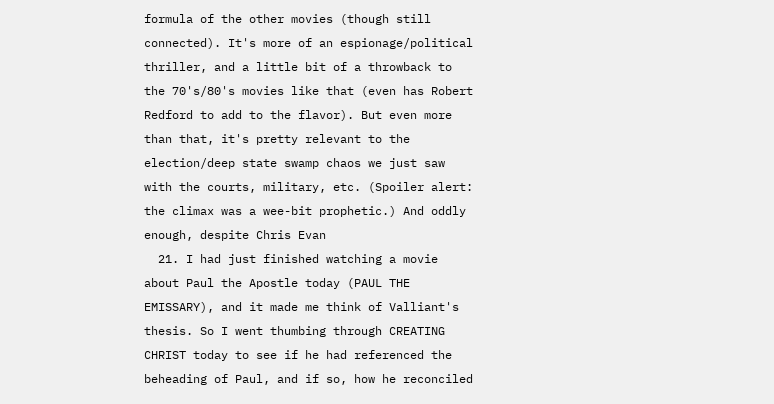formula of the other movies (though still connected). It's more of an espionage/political thriller, and a little bit of a throwback to the 70's/80's movies like that (even has Robert Redford to add to the flavor). But even more than that, it's pretty relevant to the election/deep state swamp chaos we just saw with the courts, military, etc. (Spoiler alert: the climax was a wee-bit prophetic.) And oddly enough, despite Chris Evan
  21. I had just finished watching a movie about Paul the Apostle today (PAUL THE EMISSARY), and it made me think of Valliant's thesis. So I went thumbing through CREATING CHRIST today to see if he had referenced the beheading of Paul, and if so, how he reconciled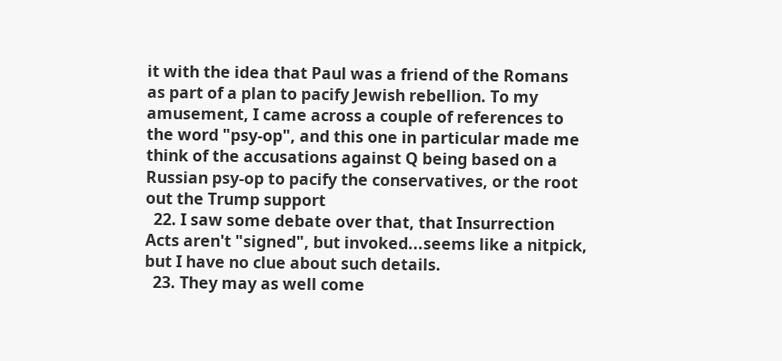it with the idea that Paul was a friend of the Romans as part of a plan to pacify Jewish rebellion. To my amusement, I came across a couple of references to the word "psy-op", and this one in particular made me think of the accusations against Q being based on a Russian psy-op to pacify the conservatives, or the root out the Trump support
  22. I saw some debate over that, that Insurrection Acts aren't "signed", but invoked...seems like a nitpick, but I have no clue about such details.
  23. They may as well come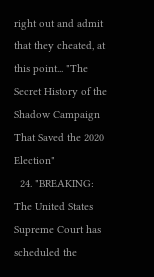right out and admit that they cheated, at this point... "The Secret History of the Shadow Campaign That Saved the 2020 Election"
  24. "BREAKING: The United States Supreme Court has scheduled the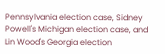Pennsylvania election case, Sidney Powell's Michigan election case, and Lin Wood's Georgia election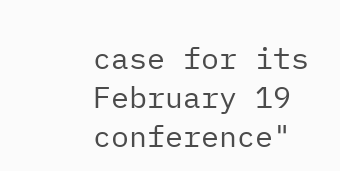case for its February 19 conference"